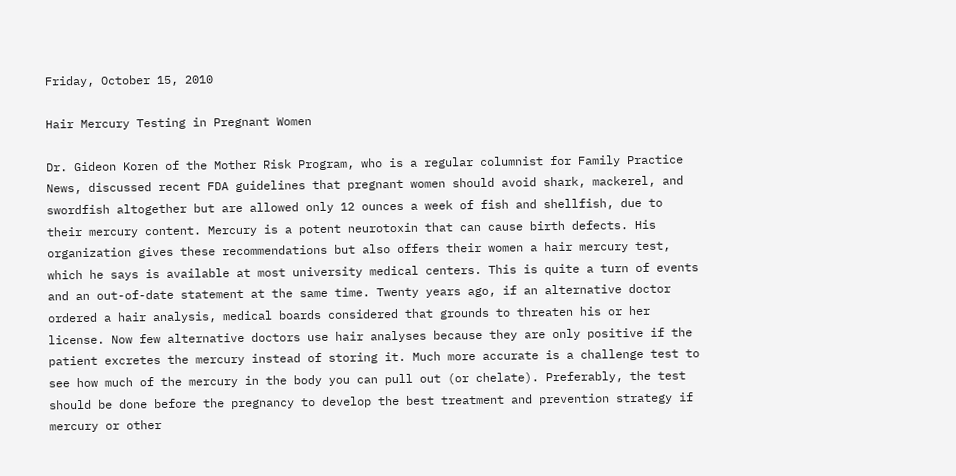Friday, October 15, 2010

Hair Mercury Testing in Pregnant Women

Dr. Gideon Koren of the Mother Risk Program, who is a regular columnist for Family Practice News, discussed recent FDA guidelines that pregnant women should avoid shark, mackerel, and swordfish altogether but are allowed only 12 ounces a week of fish and shellfish, due to their mercury content. Mercury is a potent neurotoxin that can cause birth defects. His organization gives these recommendations but also offers their women a hair mercury test, which he says is available at most university medical centers. This is quite a turn of events and an out-of-date statement at the same time. Twenty years ago, if an alternative doctor ordered a hair analysis, medical boards considered that grounds to threaten his or her license. Now few alternative doctors use hair analyses because they are only positive if the patient excretes the mercury instead of storing it. Much more accurate is a challenge test to see how much of the mercury in the body you can pull out (or chelate). Preferably, the test should be done before the pregnancy to develop the best treatment and prevention strategy if mercury or other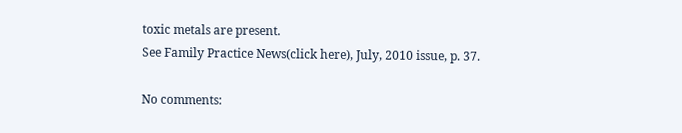toxic metals are present.
See Family Practice News(click here), July, 2010 issue, p. 37.

No comments: